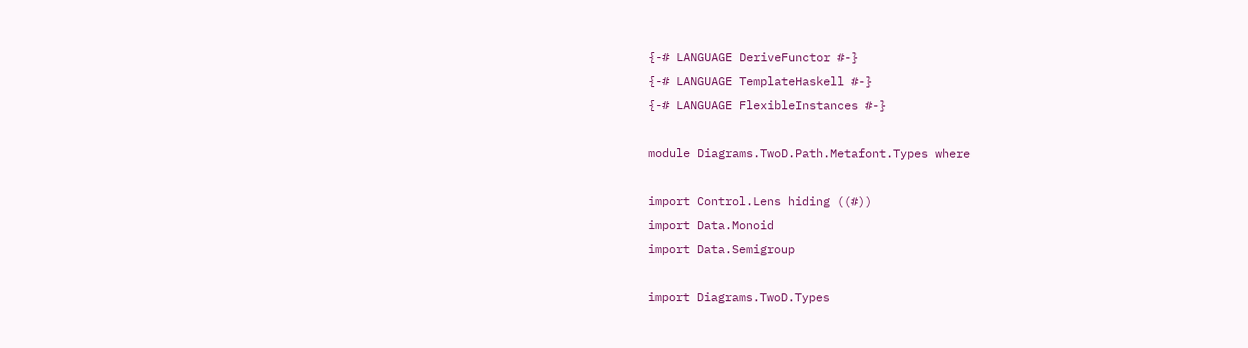{-# LANGUAGE DeriveFunctor #-}
{-# LANGUAGE TemplateHaskell #-}
{-# LANGUAGE FlexibleInstances #-}

module Diagrams.TwoD.Path.Metafont.Types where

import Control.Lens hiding ((#))
import Data.Monoid
import Data.Semigroup

import Diagrams.TwoD.Types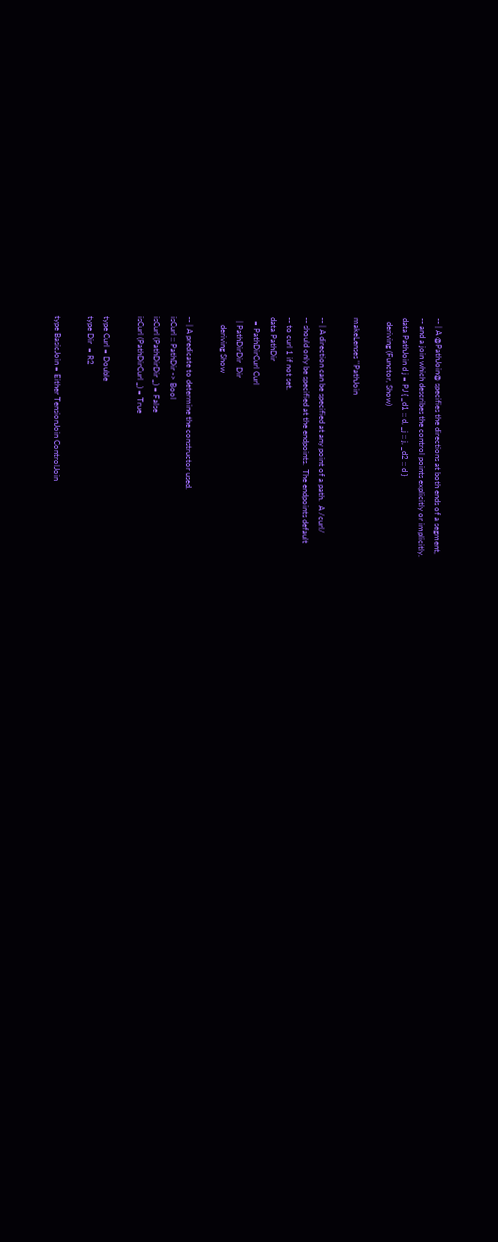-- | A @PathJoin@ specifies the directions at both ends of a segment,
-- and a join which describes the control points explicitly or implicitly.
data PathJoin d j = PJ { _d1 :: d, _j :: j, _d2 :: d }
  deriving (Functor, Show)

makeLenses ''PathJoin

-- | A direction can be specified at any point of a path.  A /curl/
-- should only be specified at the endpoints.  The endpoints default
-- to curl 1 if not set.
data PathDir
  = PathDirCurl Curl
  | PathDirDir  Dir
    deriving Show

-- | A predicate to determine the constructor used.
isCurl :: PathDir -> Bool
isCurl (PathDirDir _) = False
isCurl (PathDirCurl _) = True

type Curl = Double
type Dir  = R2

type BasicJoin = Either TensionJoin ControlJoin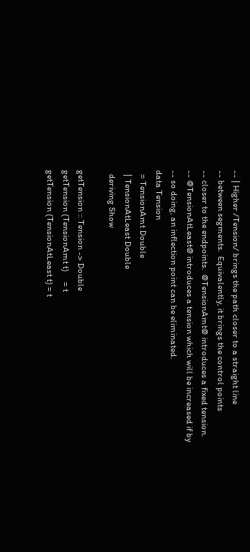-- | Higher /Tension/ brings the path closer to a straight line
-- between segments.  Equivalently, it brings the control points
-- closer to the endpoints.  @TensionAmt@ introduces a fixed tension.
-- @TensionAtLeast@ introduces a tension which will be increased if by
-- so doing, an inflection point can be eliminated.
data Tension
  = TensionAmt Double
  | TensionAtLeast Double
  deriving Show

getTension :: Tension -> Double
getTension (TensionAmt t)     = t
getTension (TensionAtLeast t) = t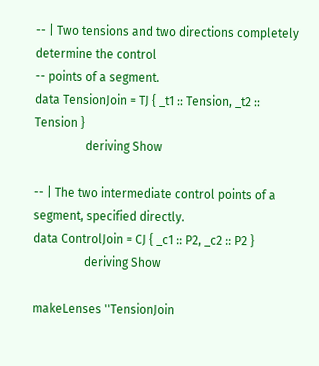-- | Two tensions and two directions completely determine the control
-- points of a segment.
data TensionJoin = TJ { _t1 :: Tension, _t2 :: Tension }
                 deriving Show

-- | The two intermediate control points of a segment, specified directly.
data ControlJoin = CJ { _c1 :: P2, _c2 :: P2 }
                 deriving Show

makeLenses ''TensionJoin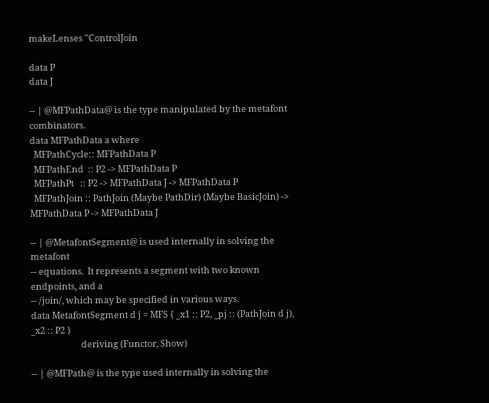makeLenses ''ControlJoin

data P
data J

-- | @MFPathData@ is the type manipulated by the metafont combinators.
data MFPathData a where
  MFPathCycle:: MFPathData P
  MFPathEnd  :: P2 -> MFPathData P
  MFPathPt   :: P2 -> MFPathData J -> MFPathData P
  MFPathJoin :: PathJoin (Maybe PathDir) (Maybe BasicJoin) -> MFPathData P -> MFPathData J

-- | @MetafontSegment@ is used internally in solving the metafont
-- equations.  It represents a segment with two known endpoints, and a
-- /join/, which may be specified in various ways.
data MetafontSegment d j = MFS { _x1 :: P2, _pj :: (PathJoin d j), _x2 :: P2 }
                         deriving (Functor, Show)

-- | @MFPath@ is the type used internally in solving the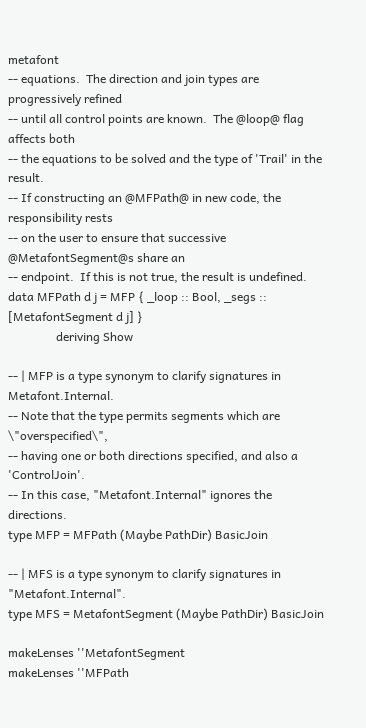metafont
-- equations.  The direction and join types are progressively refined
-- until all control points are known.  The @loop@ flag affects both
-- the equations to be solved and the type of 'Trail' in the result.
-- If constructing an @MFPath@ in new code, the responsibility rests
-- on the user to ensure that successive @MetafontSegment@s share an
-- endpoint.  If this is not true, the result is undefined.
data MFPath d j = MFP { _loop :: Bool, _segs :: [MetafontSegment d j] }
                deriving Show

-- | MFP is a type synonym to clarify signatures in Metafont.Internal.
-- Note that the type permits segments which are \"overspecified\",
-- having one or both directions specified, and also a 'ControlJoin'.
-- In this case, "Metafont.Internal" ignores the directions.
type MFP = MFPath (Maybe PathDir) BasicJoin

-- | MFS is a type synonym to clarify signatures in "Metafont.Internal".
type MFS = MetafontSegment (Maybe PathDir) BasicJoin

makeLenses ''MetafontSegment
makeLenses ''MFPath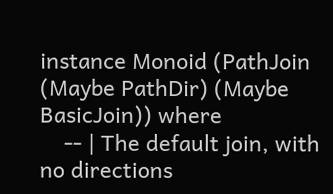instance Monoid (PathJoin (Maybe PathDir) (Maybe BasicJoin)) where
    -- | The default join, with no directions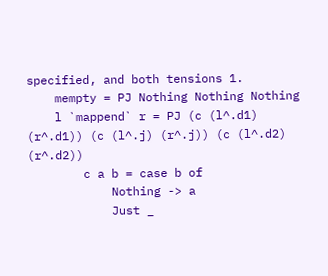specified, and both tensions 1.
    mempty = PJ Nothing Nothing Nothing
    l `mappend` r = PJ (c (l^.d1) (r^.d1)) (c (l^.j) (r^.j)) (c (l^.d2) (r^.d2))
        c a b = case b of
            Nothing -> a
            Just _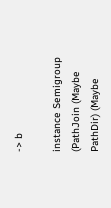-> b

instance Semigroup (PathJoin (Maybe PathDir) (Maybe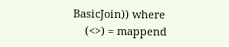BasicJoin)) where
    (<>) = mappend